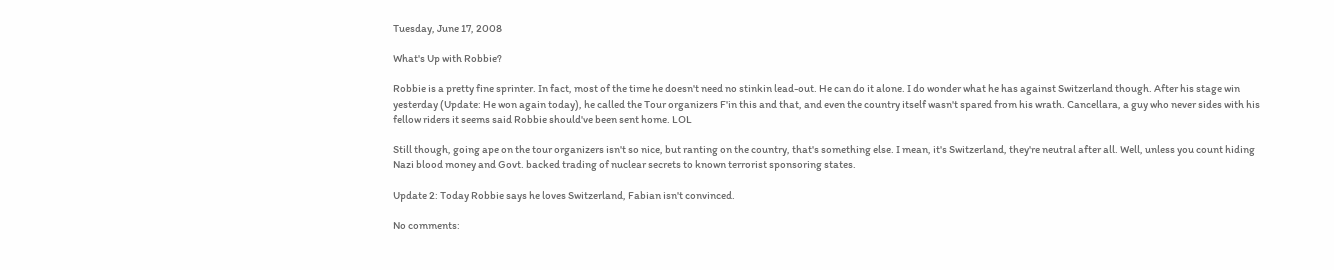Tuesday, June 17, 2008

What's Up with Robbie?

Robbie is a pretty fine sprinter. In fact, most of the time he doesn't need no stinkin lead-out. He can do it alone. I do wonder what he has against Switzerland though. After his stage win yesterday (Update: He won again today), he called the Tour organizers F'in this and that, and even the country itself wasn't spared from his wrath. Cancellara, a guy who never sides with his fellow riders it seems said Robbie should've been sent home. LOL

Still though, going ape on the tour organizers isn't so nice, but ranting on the country, that's something else. I mean, it's Switzerland, they're neutral after all. Well, unless you count hiding Nazi blood money and Govt. backed trading of nuclear secrets to known terrorist sponsoring states.

Update 2: Today Robbie says he loves Switzerland, Fabian isn't convinced.

No comments: